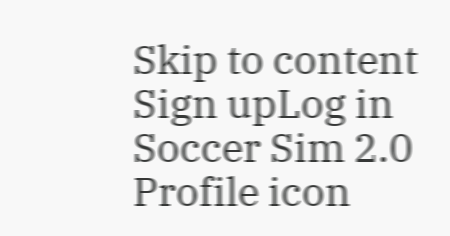Skip to content
Sign upLog in
Soccer Sim 2.0
Profile icon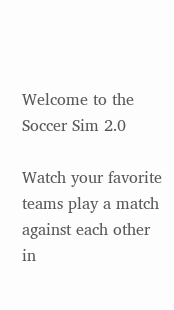Welcome to the Soccer Sim 2.0

Watch your favorite teams play a match against each other in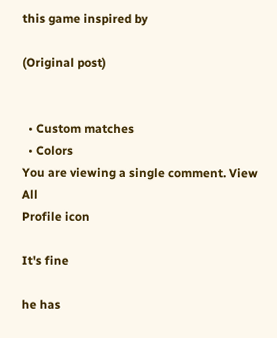this game inspired by

(Original post)


  • Custom matches
  • Colors
You are viewing a single comment. View All
Profile icon

It's fine

he has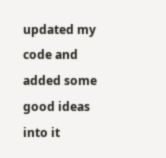updated my code and added some good ideas into it